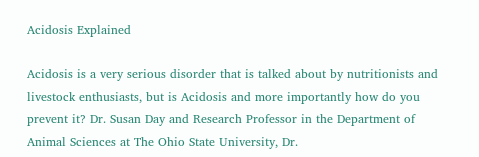Acidosis Explained

Acidosis is a very serious disorder that is talked about by nutritionists and livestock enthusiasts, but is Acidosis and more importantly how do you prevent it? Dr. Susan Day and Research Professor in the Department of Animal Sciences at The Ohio State University, Dr.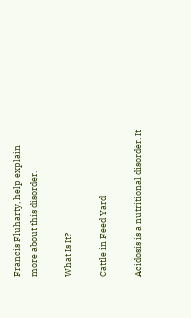Francis Fluharty, help explain more about this disorder.

What Is It?

Cattle in Feed Yard

Acidosis is a nutritional disorder. It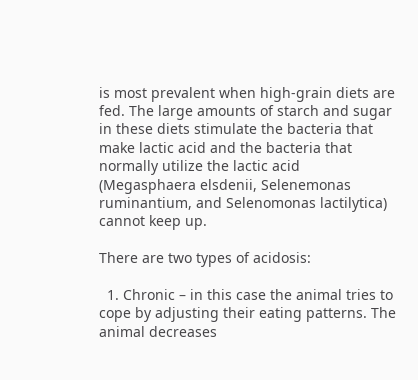is most prevalent when high-grain diets are fed. The large amounts of starch and sugar in these diets stimulate the bacteria that make lactic acid and the bacteria that normally utilize the lactic acid  (Megasphaera elsdenii, Selenemonas ruminantium, and Selenomonas lactilytica) cannot keep up.

There are two types of acidosis:

  1. Chronic – in this case the animal tries to cope by adjusting their eating patterns. The animal decreases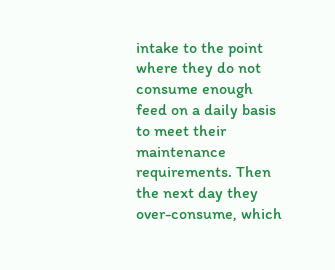intake to the point where they do not consume enough feed on a daily basis to meet their maintenance requirements. Then the next day they over-consume, which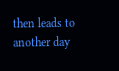then leads to another day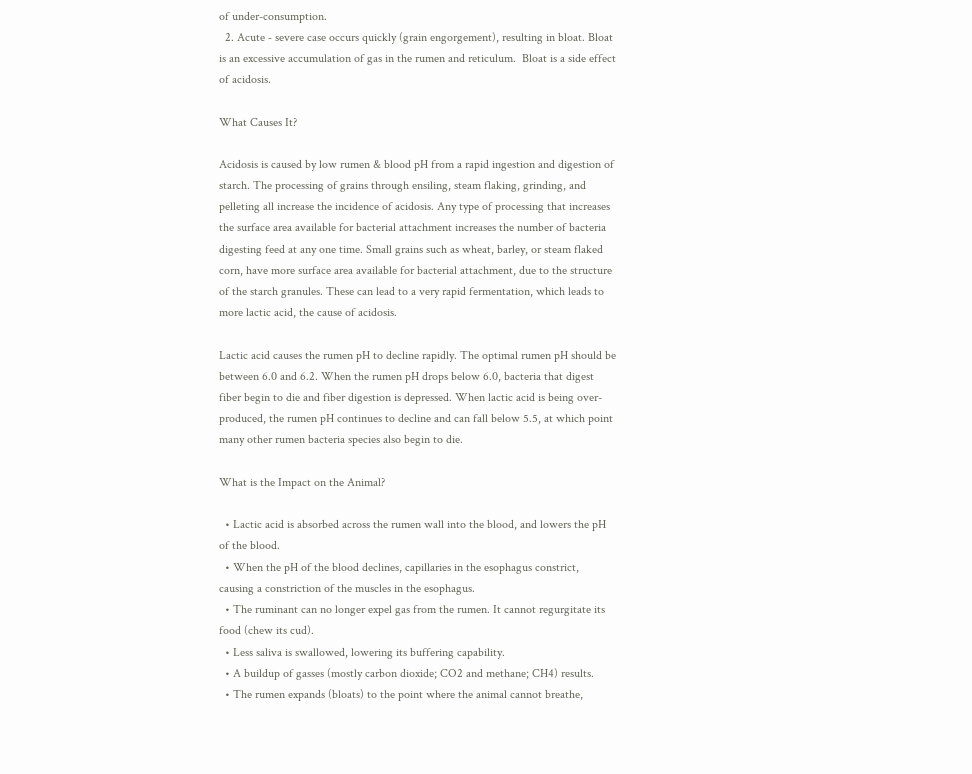of under-consumption.
  2. Acute ‑ severe case occurs quickly (grain engorgement), resulting in bloat. Bloat is an excessive accumulation of gas in the rumen and reticulum.  Bloat is a side effect of acidosis.

What Causes It?

Acidosis is caused by low rumen & blood pH from a rapid ingestion and digestion of starch. The processing of grains through ensiling, steam flaking, grinding, and pelleting all increase the incidence of acidosis. Any type of processing that increases the surface area available for bacterial attachment increases the number of bacteria digesting feed at any one time. Small grains such as wheat, barley, or steam flaked corn, have more surface area available for bacterial attachment, due to the structure of the starch granules. These can lead to a very rapid fermentation, which leads to more lactic acid, the cause of acidosis.

Lactic acid causes the rumen pH to decline rapidly. The optimal rumen pH should be between 6.0 and 6.2. When the rumen pH drops below 6.0, bacteria that digest fiber begin to die and fiber digestion is depressed. When lactic acid is being over-produced, the rumen pH continues to decline and can fall below 5.5, at which point many other rumen bacteria species also begin to die.

What is the Impact on the Animal?

  • Lactic acid is absorbed across the rumen wall into the blood, and lowers the pH of the blood.
  • When the pH of the blood declines, capillaries in the esophagus constrict, causing a constriction of the muscles in the esophagus.
  • The ruminant can no longer expel gas from the rumen. It cannot regurgitate its food (chew its cud).
  • Less saliva is swallowed, lowering its buffering capability.
  • A buildup of gasses (mostly carbon dioxide; CO2 and methane; CH4) results.
  • The rumen expands (bloats) to the point where the animal cannot breathe,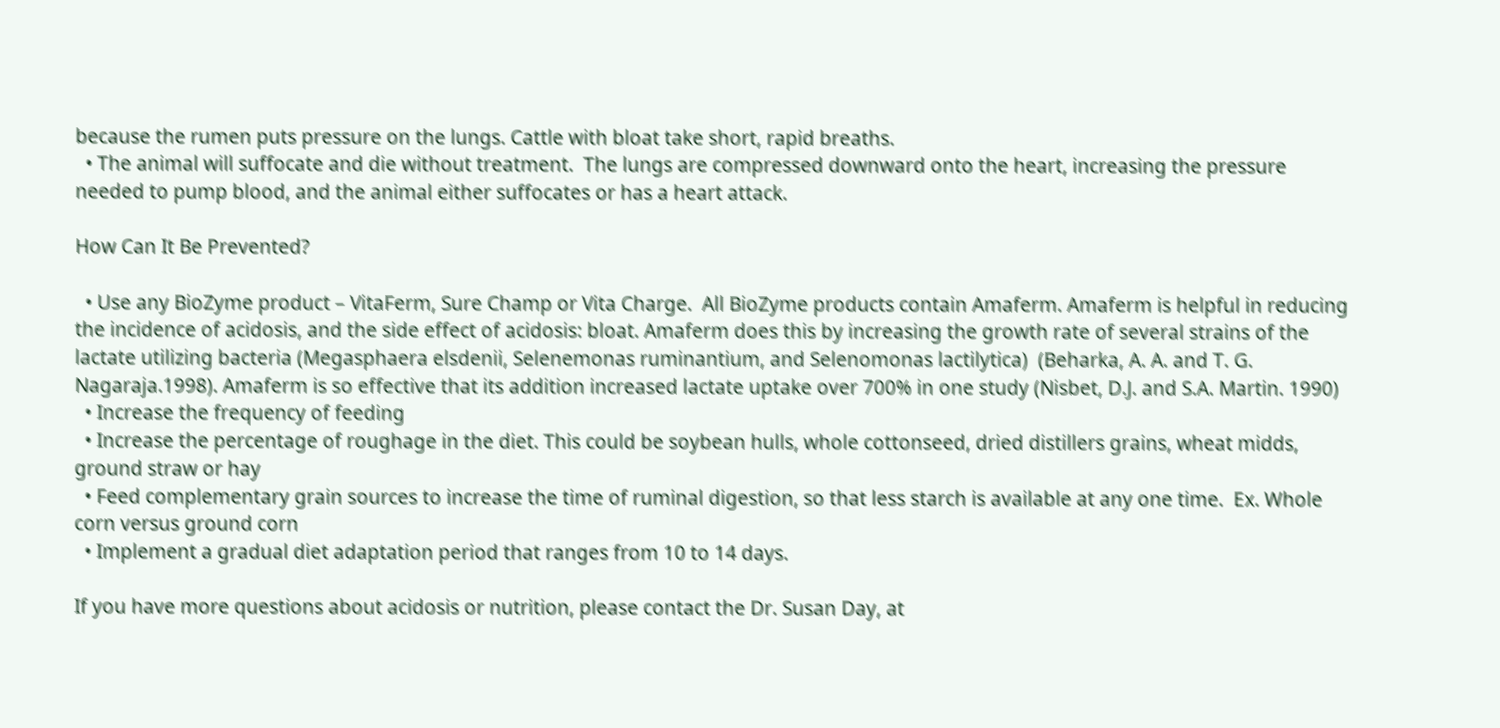because the rumen puts pressure on the lungs. Cattle with bloat take short, rapid breaths.
  • The animal will suffocate and die without treatment.  The lungs are compressed downward onto the heart, increasing the pressure needed to pump blood, and the animal either suffocates or has a heart attack.

How Can It Be Prevented?

  • Use any BioZyme product – VitaFerm, Sure Champ or Vita Charge.  All BioZyme products contain Amaferm. Amaferm is helpful in reducing the incidence of acidosis, and the side effect of acidosis: bloat. Amaferm does this by increasing the growth rate of several strains of the lactate utilizing bacteria (Megasphaera elsdenii, Selenemonas ruminantium, and Selenomonas lactilytica)  (Beharka, A. A. and T. G. Nagaraja.1998). Amaferm is so effective that its addition increased lactate uptake over 700% in one study (Nisbet, D.J. and S.A. Martin. 1990)
  • Increase the frequency of feeding
  • Increase the percentage of roughage in the diet. This could be soybean hulls, whole cottonseed, dried distillers grains, wheat midds, ground straw or hay
  • Feed complementary grain sources to increase the time of ruminal digestion, so that less starch is available at any one time.  Ex. Whole corn versus ground corn
  • Implement a gradual diet adaptation period that ranges from 10 to 14 days.

If you have more questions about acidosis or nutrition, please contact the Dr. Susan Day, at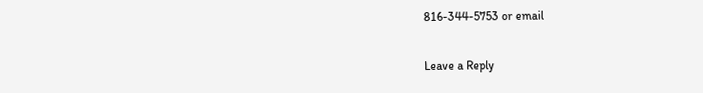816-344-5753 or email

Leave a Reply